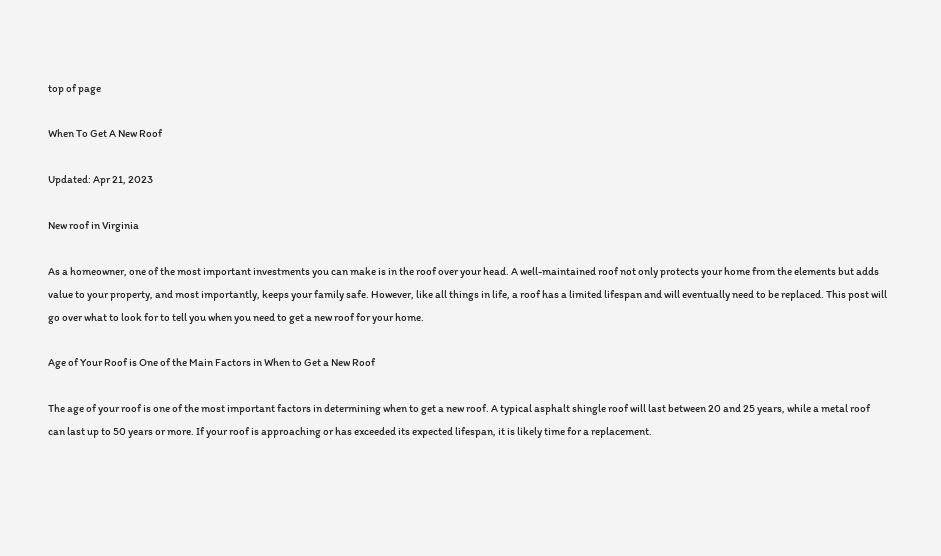top of page

When To Get A New Roof

Updated: Apr 21, 2023

New roof in Virginia

As a homeowner, one of the most important investments you can make is in the roof over your head. A well-maintained roof not only protects your home from the elements but adds value to your property, and most importantly, keeps your family safe. However, like all things in life, a roof has a limited lifespan and will eventually need to be replaced. This post will go over what to look for to tell you when you need to get a new roof for your home.

Age of Your Roof is One of the Main Factors in When to Get a New Roof

The age of your roof is one of the most important factors in determining when to get a new roof. A typical asphalt shingle roof will last between 20 and 25 years, while a metal roof can last up to 50 years or more. If your roof is approaching or has exceeded its expected lifespan, it is likely time for a replacement.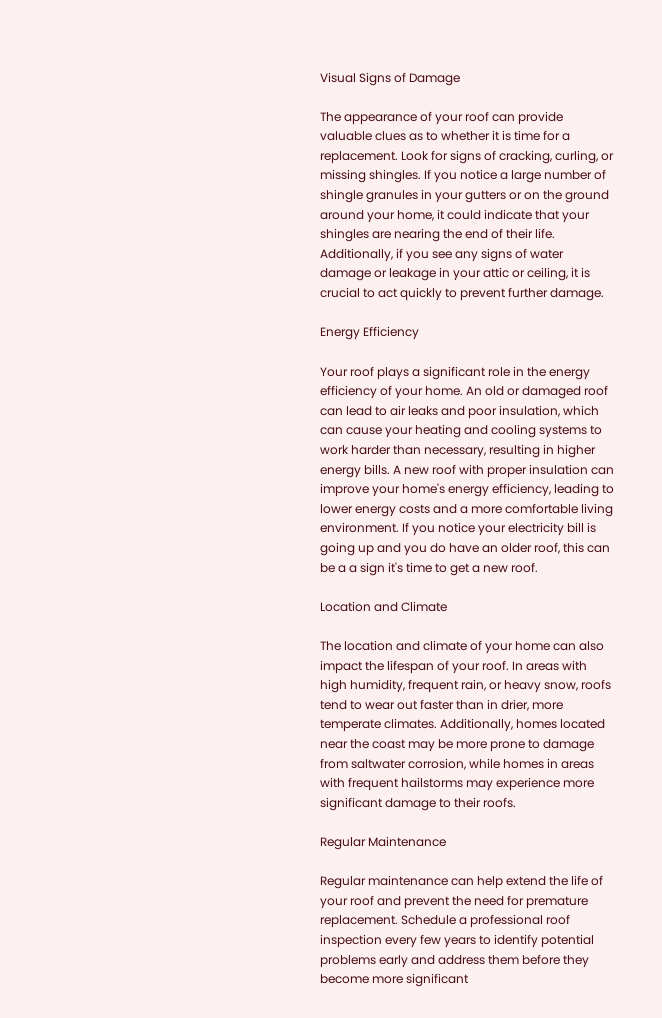Visual Signs of Damage

The appearance of your roof can provide valuable clues as to whether it is time for a replacement. Look for signs of cracking, curling, or missing shingles. If you notice a large number of shingle granules in your gutters or on the ground around your home, it could indicate that your shingles are nearing the end of their life. Additionally, if you see any signs of water damage or leakage in your attic or ceiling, it is crucial to act quickly to prevent further damage.

Energy Efficiency

Your roof plays a significant role in the energy efficiency of your home. An old or damaged roof can lead to air leaks and poor insulation, which can cause your heating and cooling systems to work harder than necessary, resulting in higher energy bills. A new roof with proper insulation can improve your home's energy efficiency, leading to lower energy costs and a more comfortable living environment. If you notice your electricity bill is going up and you do have an older roof, this can be a a sign it's time to get a new roof.

Location and Climate

The location and climate of your home can also impact the lifespan of your roof. In areas with high humidity, frequent rain, or heavy snow, roofs tend to wear out faster than in drier, more temperate climates. Additionally, homes located near the coast may be more prone to damage from saltwater corrosion, while homes in areas with frequent hailstorms may experience more significant damage to their roofs.

Regular Maintenance

Regular maintenance can help extend the life of your roof and prevent the need for premature replacement. Schedule a professional roof inspection every few years to identify potential problems early and address them before they become more significant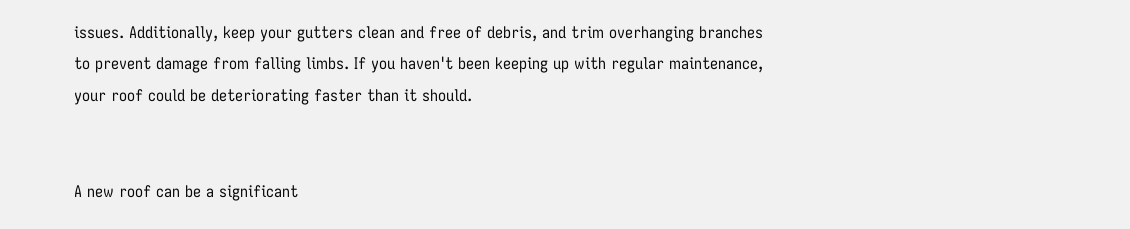issues. Additionally, keep your gutters clean and free of debris, and trim overhanging branches to prevent damage from falling limbs. If you haven't been keeping up with regular maintenance, your roof could be deteriorating faster than it should.


A new roof can be a significant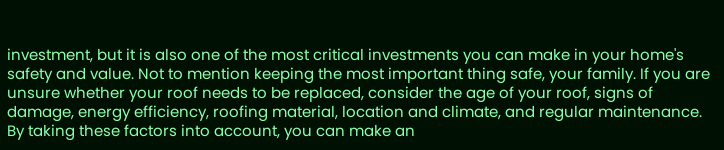investment, but it is also one of the most critical investments you can make in your home's safety and value. Not to mention keeping the most important thing safe, your family. If you are unsure whether your roof needs to be replaced, consider the age of your roof, signs of damage, energy efficiency, roofing material, location and climate, and regular maintenance. By taking these factors into account, you can make an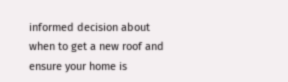informed decision about when to get a new roof and ensure your home is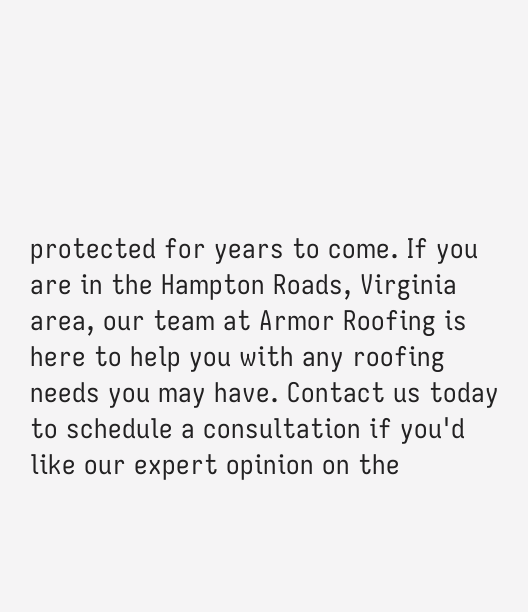protected for years to come. If you are in the Hampton Roads, Virginia area, our team at Armor Roofing is here to help you with any roofing needs you may have. Contact us today to schedule a consultation if you'd like our expert opinion on the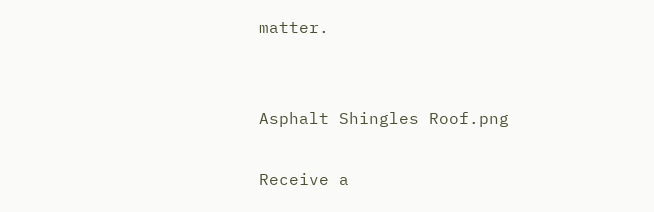matter.


Asphalt Shingles Roof.png

Receive a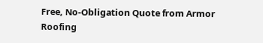Free, No-Obligation Quote from Armor Roofing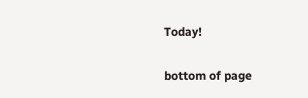Today!

bottom of page